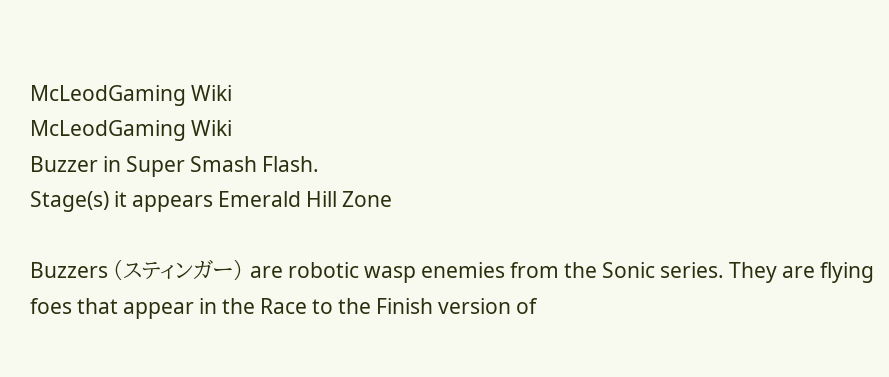McLeodGaming Wiki
McLeodGaming Wiki
Buzzer in Super Smash Flash.
Stage(s) it appears Emerald Hill Zone

Buzzers (スティンガー) are robotic wasp enemies from the Sonic series. They are flying foes that appear in the Race to the Finish version of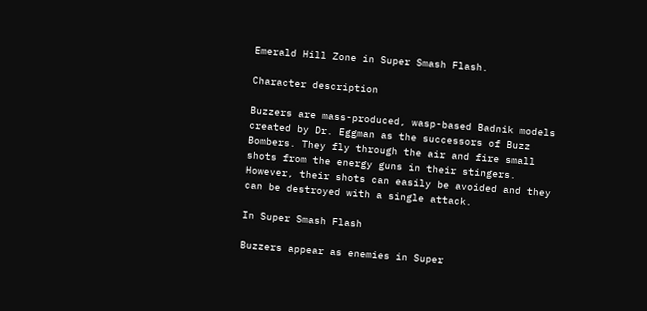Emerald Hill Zone in Super Smash Flash.

Character description

Buzzers are mass-produced, wasp-based Badnik models created by Dr. Eggman as the successors of Buzz Bombers. They fly through the air and fire small shots from the energy guns in their stingers. However, their shots can easily be avoided and they can be destroyed with a single attack.

In Super Smash Flash

Buzzers appear as enemies in Super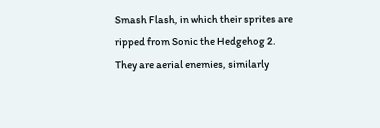Smash Flash, in which their sprites are ripped from Sonic the Hedgehog 2. They are aerial enemies, similarly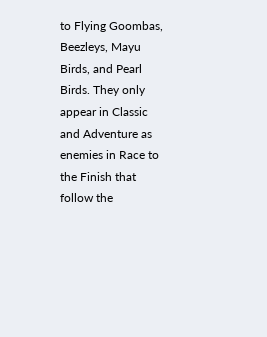to Flying Goombas, Beezleys, Mayu Birds, and Pearl Birds. They only appear in Classic and Adventure as enemies in Race to the Finish that follow the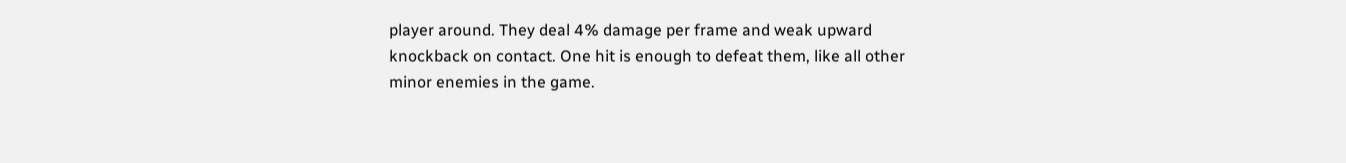player around. They deal 4% damage per frame and weak upward knockback on contact. One hit is enough to defeat them, like all other minor enemies in the game.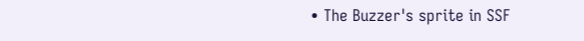• The Buzzer's sprite in SSF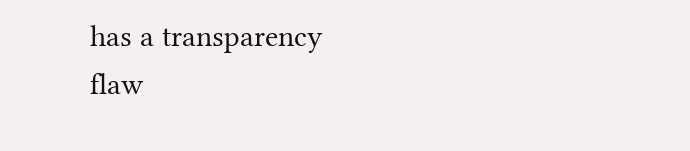has a transparency flaw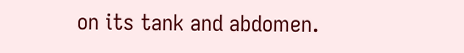on its tank and abdomen.